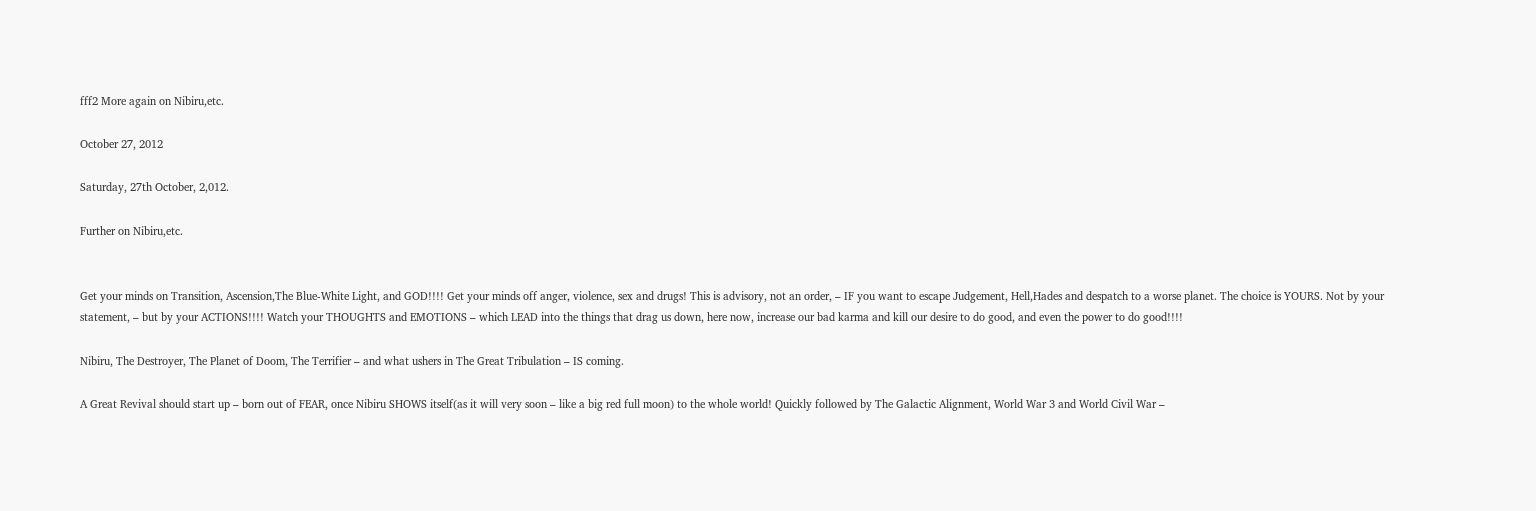fff2 More again on Nibiru,etc.

October 27, 2012

Saturday, 27th October, 2,012.

Further on Nibiru,etc.


Get your minds on Transition, Ascension,The Blue-White Light, and GOD!!!! Get your minds off anger, violence, sex and drugs! This is advisory, not an order, – IF you want to escape Judgement, Hell,Hades and despatch to a worse planet. The choice is YOURS. Not by your statement, – but by your ACTIONS!!!! Watch your THOUGHTS and EMOTIONS – which LEAD into the things that drag us down, here now, increase our bad karma and kill our desire to do good, and even the power to do good!!!!

Nibiru, The Destroyer, The Planet of Doom, The Terrifier – and what ushers in The Great Tribulation – IS coming.

A Great Revival should start up – born out of FEAR, once Nibiru SHOWS itself(as it will very soon – like a big red full moon) to the whole world! Quickly followed by The Galactic Alignment, World War 3 and World Civil War –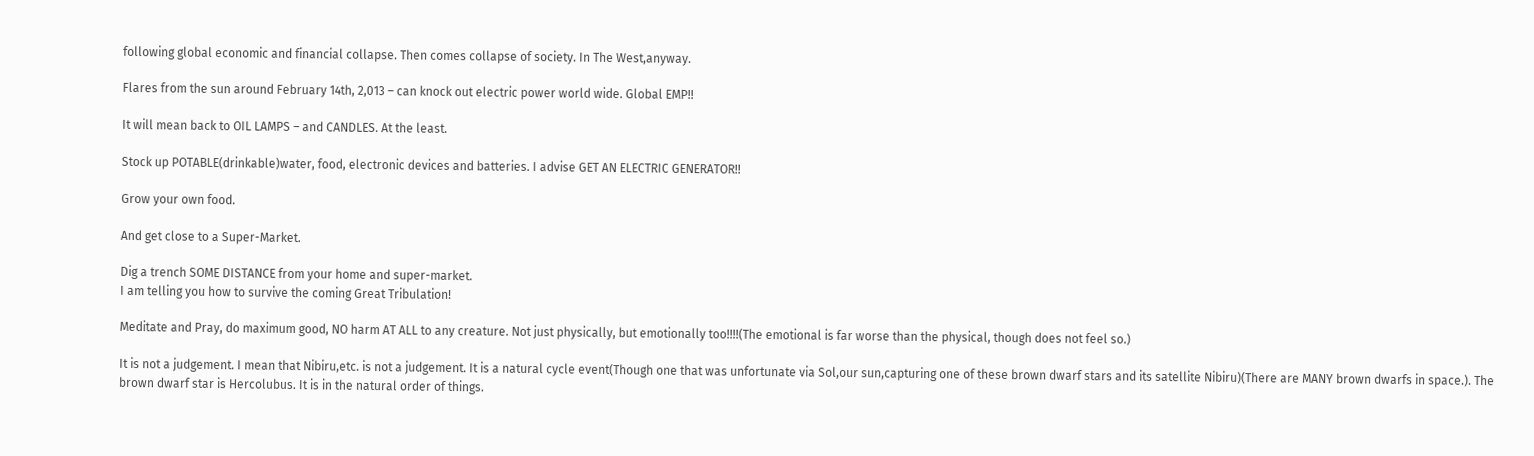following global economic and financial collapse. Then comes collapse of society. In The West,anyway.

Flares from the sun around February 14th, 2,013 – can knock out electric power world wide. Global EMP!!

It will mean back to OIL LAMPS – and CANDLES. At the least.

Stock up POTABLE(drinkable)water, food, electronic devices and batteries. I advise GET AN ELECTRIC GENERATOR!!

Grow your own food.

And get close to a Super-Market.

Dig a trench SOME DISTANCE from your home and super-market.
I am telling you how to survive the coming Great Tribulation!

Meditate and Pray, do maximum good, NO harm AT ALL to any creature. Not just physically, but emotionally too!!!!(The emotional is far worse than the physical, though does not feel so.)

It is not a judgement. I mean that Nibiru,etc. is not a judgement. It is a natural cycle event(Though one that was unfortunate via Sol,our sun,capturing one of these brown dwarf stars and its satellite Nibiru)(There are MANY brown dwarfs in space.). The brown dwarf star is Hercolubus. It is in the natural order of things.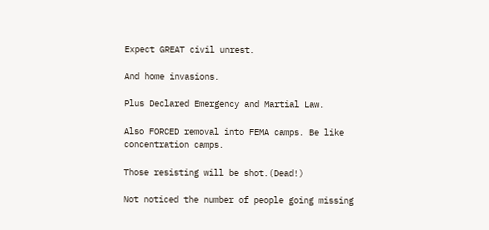Expect GREAT civil unrest.

And home invasions.

Plus Declared Emergency and Martial Law.

Also FORCED removal into FEMA camps. Be like concentration camps.

Those resisting will be shot.(Dead!)

Not noticed the number of people going missing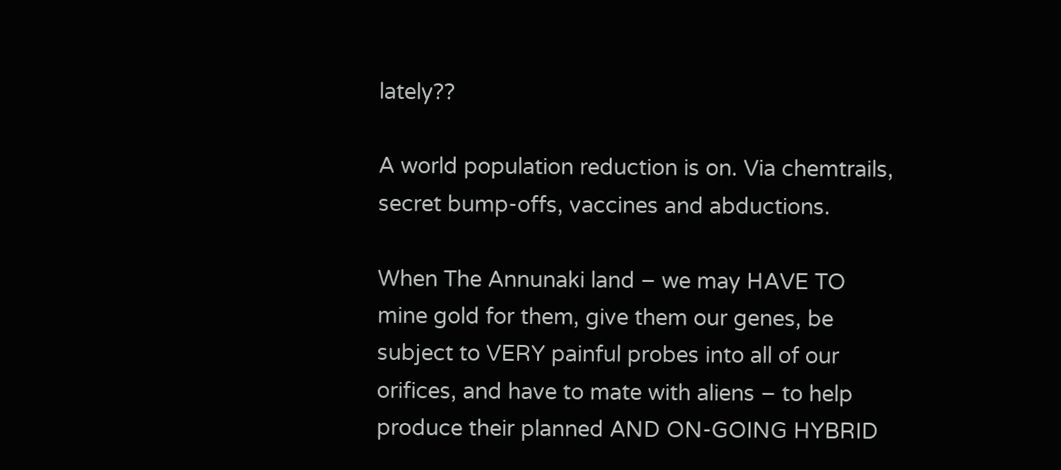lately??

A world population reduction is on. Via chemtrails, secret bump-offs, vaccines and abductions.

When The Annunaki land – we may HAVE TO mine gold for them, give them our genes, be subject to VERY painful probes into all of our orifices, and have to mate with aliens – to help produce their planned AND ON-GOING HYBRID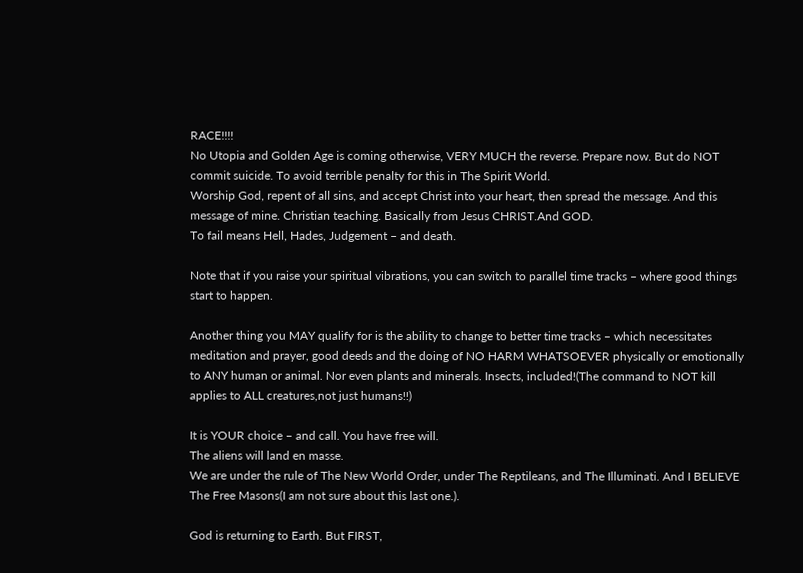RACE!!!!
No Utopia and Golden Age is coming otherwise, VERY MUCH the reverse. Prepare now. But do NOT commit suicide. To avoid terrible penalty for this in The Spirit World.
Worship God, repent of all sins, and accept Christ into your heart, then spread the message. And this message of mine. Christian teaching. Basically from Jesus CHRIST.And GOD.
To fail means Hell, Hades, Judgement – and death.

Note that if you raise your spiritual vibrations, you can switch to parallel time tracks – where good things start to happen.

Another thing you MAY qualify for is the ability to change to better time tracks – which necessitates meditation and prayer, good deeds and the doing of NO HARM WHATSOEVER physically or emotionally to ANY human or animal. Nor even plants and minerals. Insects, included!(The command to NOT kill applies to ALL creatures,not just humans!!)

It is YOUR choice – and call. You have free will.
The aliens will land en masse.
We are under the rule of The New World Order, under The Reptileans, and The Illuminati. And I BELIEVE The Free Masons(I am not sure about this last one.).

God is returning to Earth. But FIRST,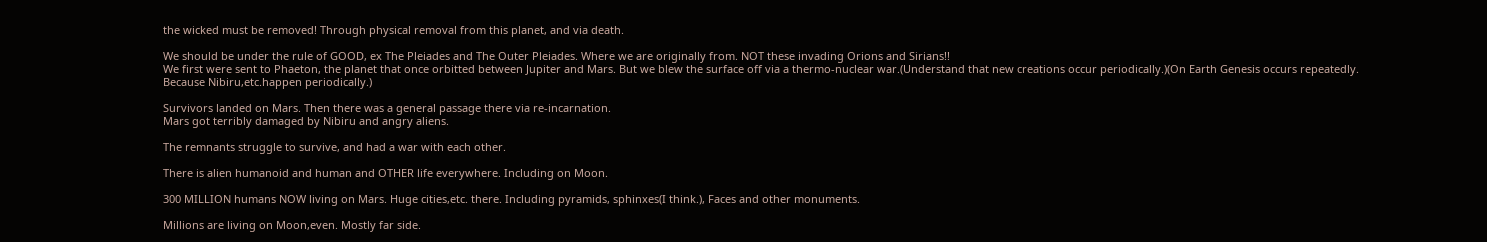the wicked must be removed! Through physical removal from this planet, and via death.

We should be under the rule of GOOD, ex The Pleiades and The Outer Pleiades. Where we are originally from. NOT these invading Orions and Sirians!!
We first were sent to Phaeton, the planet that once orbitted between Jupiter and Mars. But we blew the surface off via a thermo-nuclear war.(Understand that new creations occur periodically.)(On Earth Genesis occurs repeatedly. Because Nibiru,etc.happen periodically.)

Survivors landed on Mars. Then there was a general passage there via re-incarnation.
Mars got terribly damaged by Nibiru and angry aliens.

The remnants struggle to survive, and had a war with each other.

There is alien humanoid and human and OTHER life everywhere. Including on Moon.

300 MILLION humans NOW living on Mars. Huge cities,etc. there. Including pyramids, sphinxes(I think.), Faces and other monuments.

Millions are living on Moon,even. Mostly far side.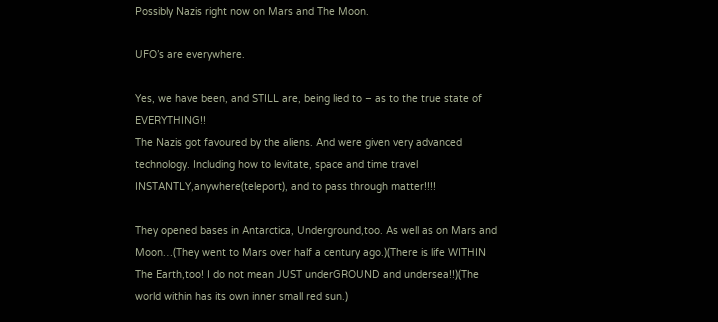Possibly Nazis right now on Mars and The Moon.

UFO’s are everywhere.

Yes, we have been, and STILL are, being lied to – as to the true state of EVERYTHING!!
The Nazis got favoured by the aliens. And were given very advanced technology. Including how to levitate, space and time travel INSTANTLY,anywhere(teleport), and to pass through matter!!!!

They opened bases in Antarctica, Underground,too. As well as on Mars and Moon…(They went to Mars over half a century ago.)(There is life WITHIN The Earth,too! I do not mean JUST underGROUND and undersea!!)(The world within has its own inner small red sun.)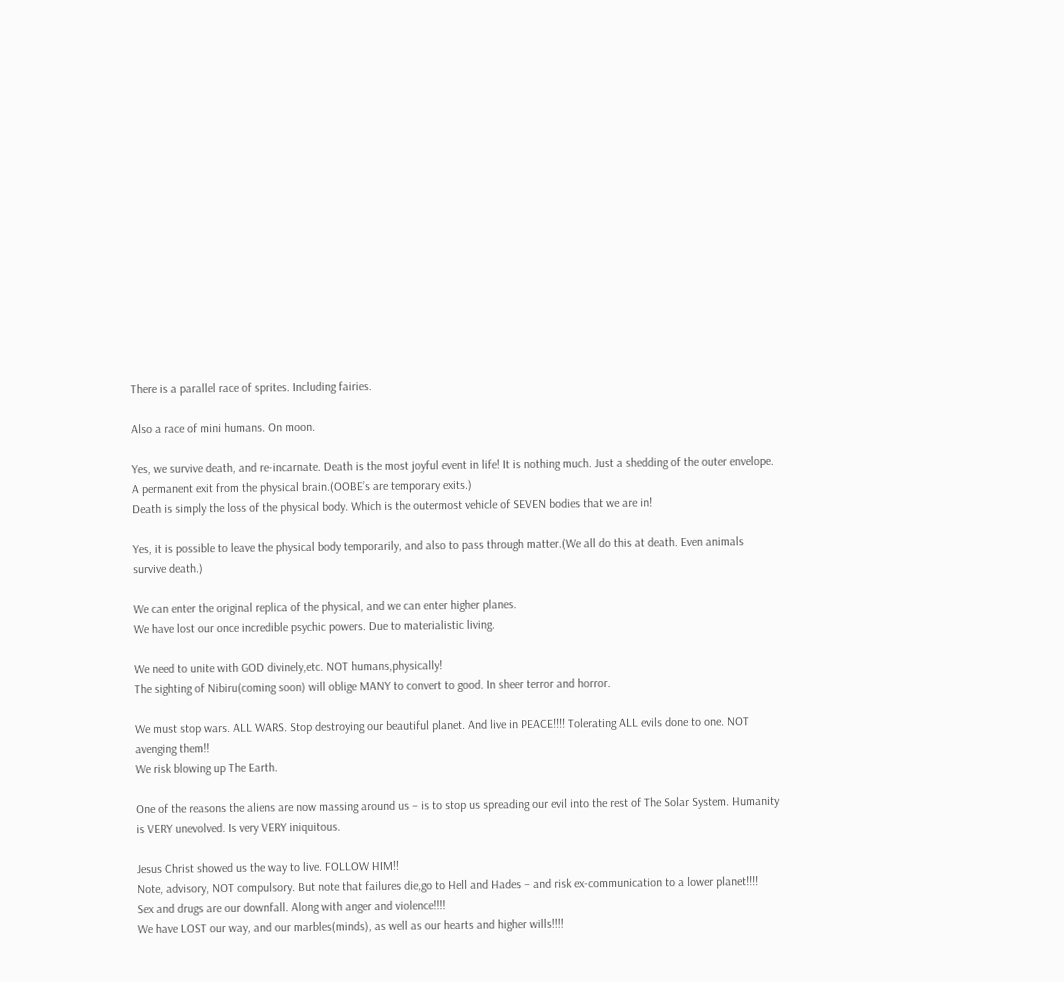There is a parallel race of sprites. Including fairies.

Also a race of mini humans. On moon.

Yes, we survive death, and re-incarnate. Death is the most joyful event in life! It is nothing much. Just a shedding of the outer envelope. A permanent exit from the physical brain.(OOBE’s are temporary exits.)
Death is simply the loss of the physical body. Which is the outermost vehicle of SEVEN bodies that we are in!

Yes, it is possible to leave the physical body temporarily, and also to pass through matter.(We all do this at death. Even animals survive death.)

We can enter the original replica of the physical, and we can enter higher planes.
We have lost our once incredible psychic powers. Due to materialistic living.

We need to unite with GOD divinely,etc. NOT humans,physically!
The sighting of Nibiru(coming soon) will oblige MANY to convert to good. In sheer terror and horror.

We must stop wars. ALL WARS. Stop destroying our beautiful planet. And live in PEACE!!!! Tolerating ALL evils done to one. NOT avenging them!!
We risk blowing up The Earth.

One of the reasons the aliens are now massing around us – is to stop us spreading our evil into the rest of The Solar System. Humanity is VERY unevolved. Is very VERY iniquitous.

Jesus Christ showed us the way to live. FOLLOW HIM!!
Note, advisory, NOT compulsory. But note that failures die,go to Hell and Hades – and risk ex-communication to a lower planet!!!!
Sex and drugs are our downfall. Along with anger and violence!!!!
We have LOST our way, and our marbles(minds), as well as our hearts and higher wills!!!!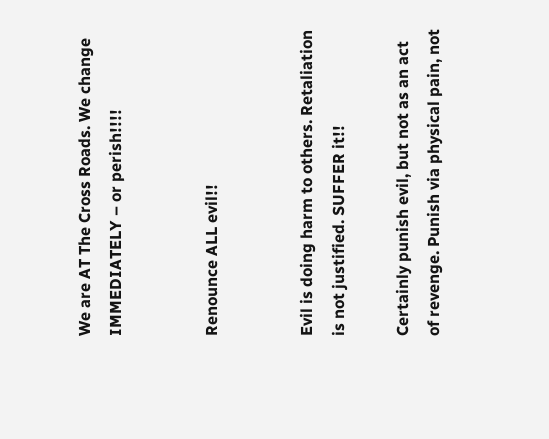We are AT The Cross Roads. We change IMMEDIATELY – or perish!!!!


Renounce ALL evil!!


Evil is doing harm to others. Retaliation is not justified. SUFFER it!!

Certainly punish evil, but not as an act of revenge. Punish via physical pain, not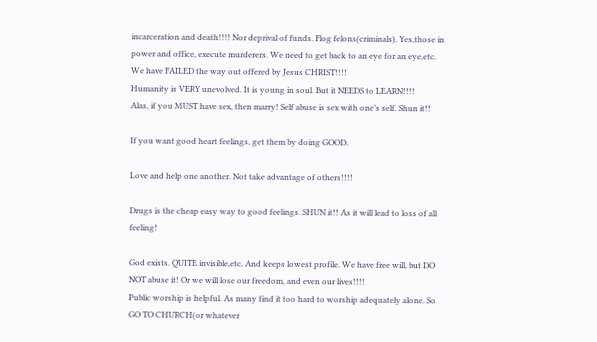incarceration and death!!!! Nor deprival of funds. Flog felons(criminals). Yes,those in power and office, execute murderers. We need to get back to an eye for an eye,etc. We have FAILED the way out offered by Jesus CHRIST!!!!
Humanity is VERY unevolved. It is young in soul. But it NEEDS to LEARN!!!!
Alas, if you MUST have sex, then marry! Self abuse is sex with one’s self. Shun it!!

If you want good heart feelings, get them by doing GOOD.

Love and help one another. Not take advantage of others!!!!

Drugs is the cheap easy way to good feelings. SHUN it!! As it will lead to loss of all feeling!

God exists. QUITE invisible,etc. And keeps lowest profile. We have free will, but DO NOT abuse it! Or we will lose our freedom, and even our lives!!!!
Public worship is helpful. As many find it too hard to worship adequately alone. So GO TO CHURCH(or whatever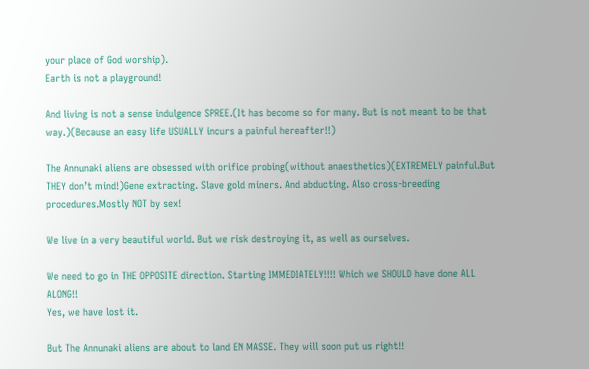your place of God worship).
Earth is not a playground!

And living is not a sense indulgence SPREE.(It has become so for many. But is not meant to be that way.)(Because an easy life USUALLY incurs a painful hereafter!!)

The Annunaki aliens are obsessed with orifice probing(without anaesthetics)(EXTREMELY painful.But THEY don’t mind!)Gene extracting. Slave gold miners. And abducting. Also cross-breeding procedures.Mostly NOT by sex!

We live in a very beautiful world. But we risk destroying it, as well as ourselves.

We need to go in THE OPPOSITE direction. Starting IMMEDIATELY!!!! Which we SHOULD have done ALL ALONG!!
Yes, we have lost it.

But The Annunaki aliens are about to land EN MASSE. They will soon put us right!!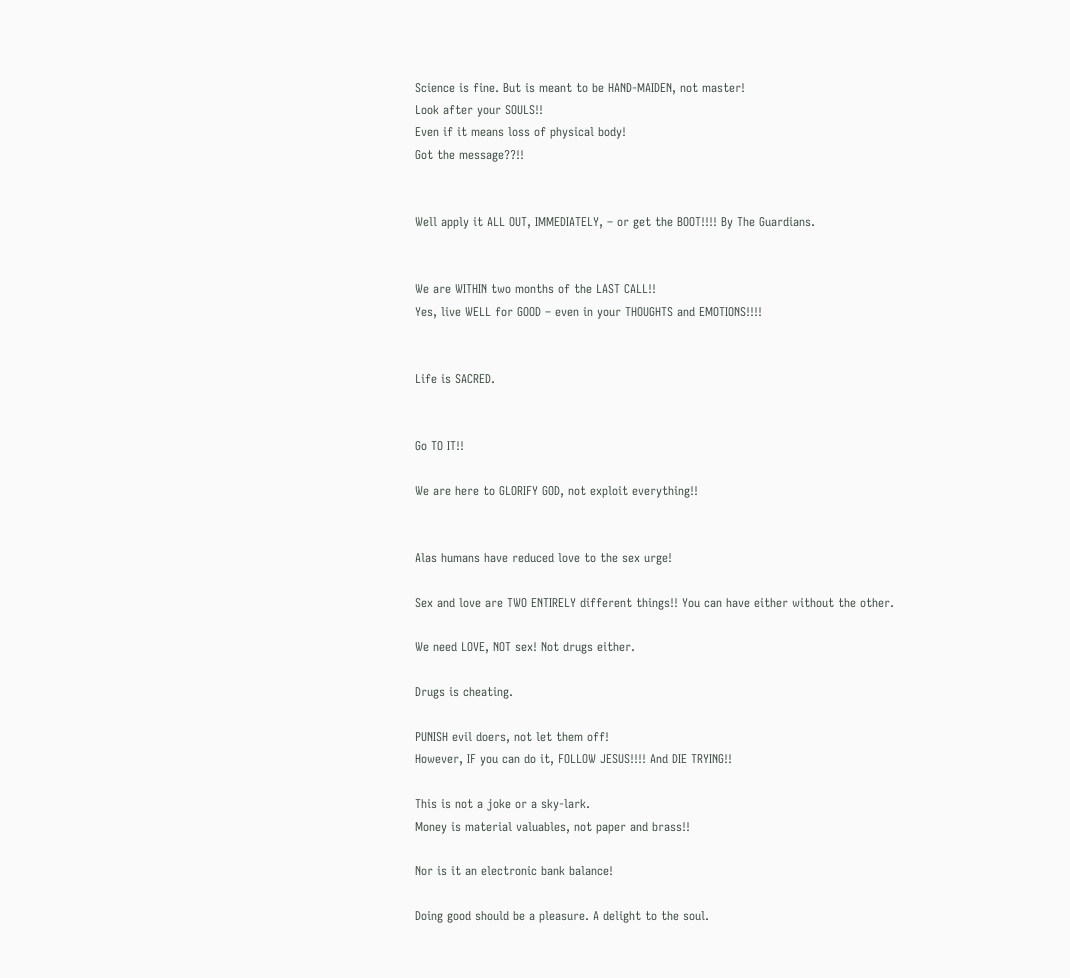Science is fine. But is meant to be HAND-MAIDEN, not master!
Look after your SOULS!!
Even if it means loss of physical body!
Got the message??!!


Well apply it ALL OUT, IMMEDIATELY, – or get the BOOT!!!! By The Guardians.


We are WITHIN two months of the LAST CALL!!
Yes, live WELL for GOOD – even in your THOUGHTS and EMOTIONS!!!!


Life is SACRED.


Go TO IT!!

We are here to GLORIFY GOD, not exploit everything!!


Alas humans have reduced love to the sex urge!

Sex and love are TWO ENTIRELY different things!! You can have either without the other.

We need LOVE, NOT sex! Not drugs either.

Drugs is cheating.

PUNISH evil doers, not let them off!
However, IF you can do it, FOLLOW JESUS!!!! And DIE TRYING!!

This is not a joke or a sky-lark.
Money is material valuables, not paper and brass!!

Nor is it an electronic bank balance!

Doing good should be a pleasure. A delight to the soul.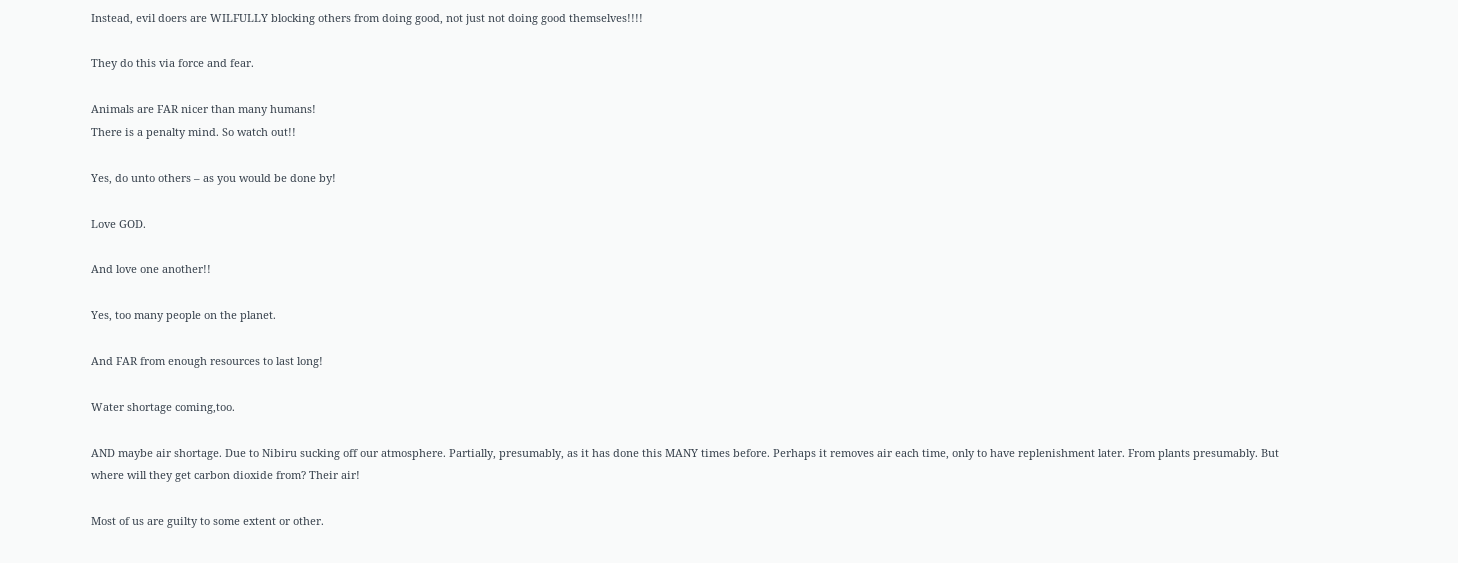Instead, evil doers are WILFULLY blocking others from doing good, not just not doing good themselves!!!!

They do this via force and fear.

Animals are FAR nicer than many humans!
There is a penalty mind. So watch out!!

Yes, do unto others – as you would be done by!

Love GOD.

And love one another!!

Yes, too many people on the planet.

And FAR from enough resources to last long!

Water shortage coming,too.

AND maybe air shortage. Due to Nibiru sucking off our atmosphere. Partially, presumably, as it has done this MANY times before. Perhaps it removes air each time, only to have replenishment later. From plants presumably. But where will they get carbon dioxide from? Their air!

Most of us are guilty to some extent or other.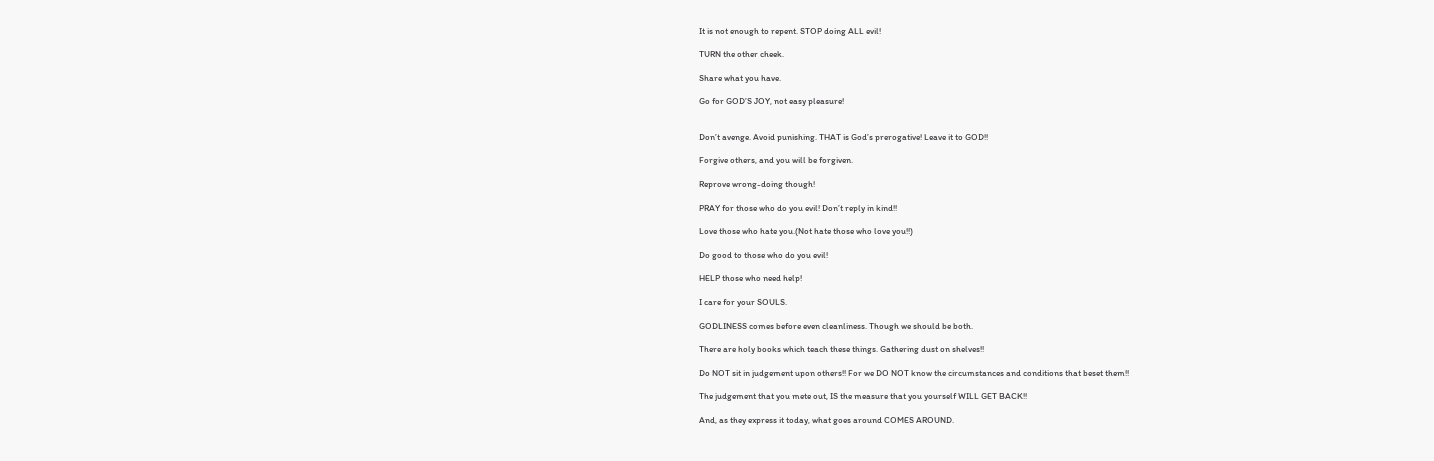It is not enough to repent. STOP doing ALL evil!

TURN the other cheek.

Share what you have.

Go for GOD’S JOY, not easy pleasure!


Don’t avenge. Avoid punishing. THAT is God’s prerogative! Leave it to GOD!!

Forgive others, and you will be forgiven.

Reprove wrong-doing though!

PRAY for those who do you evil! Don’t reply in kind!!

Love those who hate you.(Not hate those who love you!!)

Do good to those who do you evil!

HELP those who need help!

I care for your SOULS.

GODLINESS comes before even cleanliness. Though we should be both.

There are holy books which teach these things. Gathering dust on shelves!!

Do NOT sit in judgement upon others!! For we DO NOT know the circumstances and conditions that beset them!!

The judgement that you mete out, IS the measure that you yourself WILL GET BACK!!

And, as they express it today, what goes around COMES AROUND.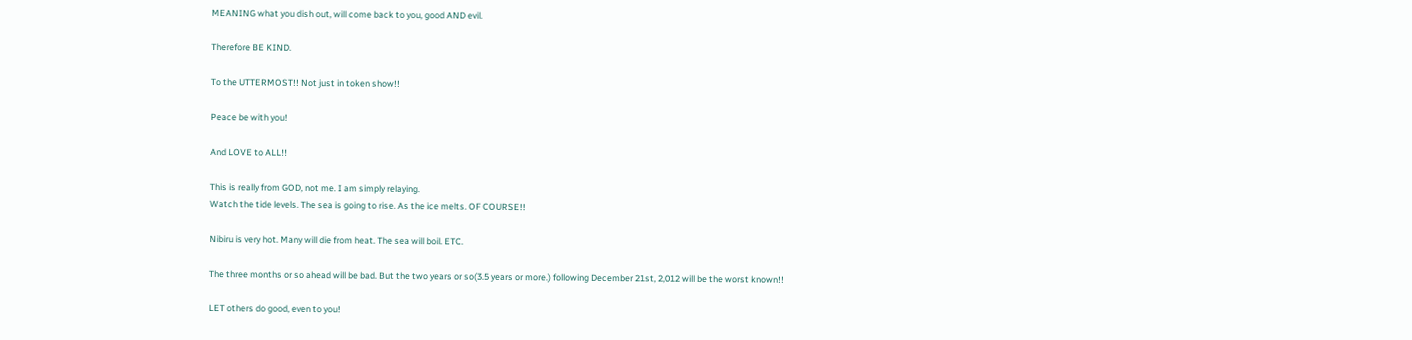MEANING what you dish out, will come back to you, good AND evil.

Therefore BE KIND.

To the UTTERMOST!! Not just in token show!!

Peace be with you!

And LOVE to ALL!!

This is really from GOD, not me. I am simply relaying.
Watch the tide levels. The sea is going to rise. As the ice melts. OF COURSE!!

Nibiru is very hot. Many will die from heat. The sea will boil. ETC.

The three months or so ahead will be bad. But the two years or so(3.5 years or more.) following December 21st, 2,012 will be the worst known!!

LET others do good, even to you!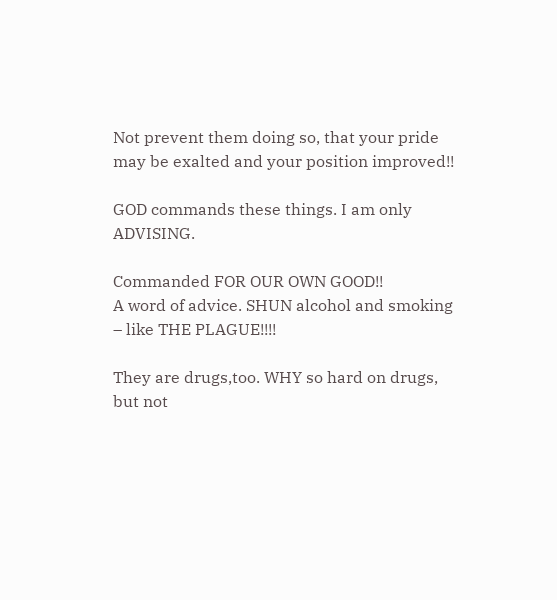Not prevent them doing so, that your pride may be exalted and your position improved!!

GOD commands these things. I am only ADVISING.

Commanded FOR OUR OWN GOOD!!
A word of advice. SHUN alcohol and smoking – like THE PLAGUE!!!!

They are drugs,too. WHY so hard on drugs, but not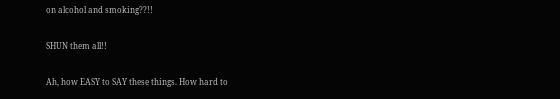on alcohol and smoking??!!

SHUN them all!!

Ah, how EASY to SAY these things. How hard to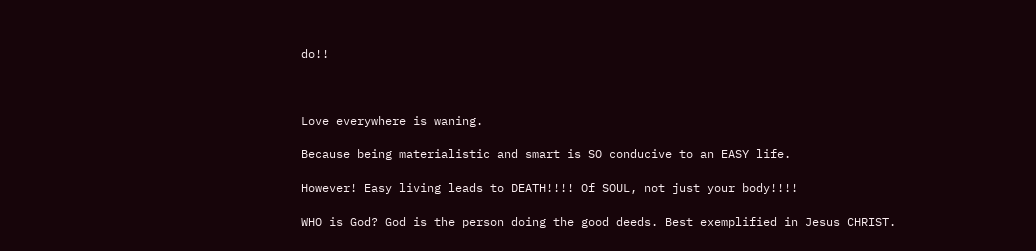do!!



Love everywhere is waning.

Because being materialistic and smart is SO conducive to an EASY life.

However! Easy living leads to DEATH!!!! Of SOUL, not just your body!!!!

WHO is God? God is the person doing the good deeds. Best exemplified in Jesus CHRIST.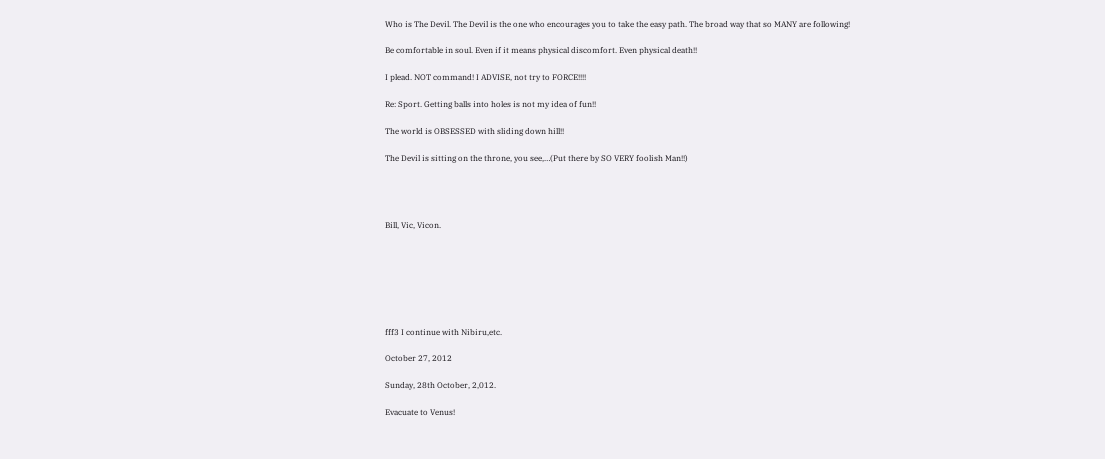Who is The Devil. The Devil is the one who encourages you to take the easy path. The broad way that so MANY are following!

Be comfortable in soul. Even if it means physical discomfort. Even physical death!!

I plead. NOT command! I ADVISE, not try to FORCE!!!!

Re: Sport. Getting balls into holes is not my idea of fun!!

The world is OBSESSED with sliding down hill!!

The Devil is sitting on the throne, you see,…(Put there by SO VERY foolish Man!!)




Bill, Vic, Vicon.







fff3 I continue with Nibiru,etc.

October 27, 2012

Sunday, 28th October, 2,012.

Evacuate to Venus!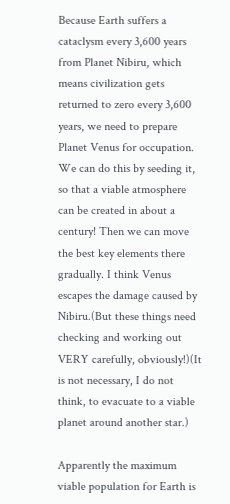Because Earth suffers a cataclysm every 3,600 years from Planet Nibiru, which means civilization gets returned to zero every 3,600 years, we need to prepare Planet Venus for occupation. We can do this by seeding it, so that a viable atmosphere can be created in about a century! Then we can move the best key elements there gradually. I think Venus escapes the damage caused by Nibiru.(But these things need checking and working out VERY carefully, obviously!)(It is not necessary, I do not think, to evacuate to a viable planet around another star.)

Apparently the maximum viable population for Earth is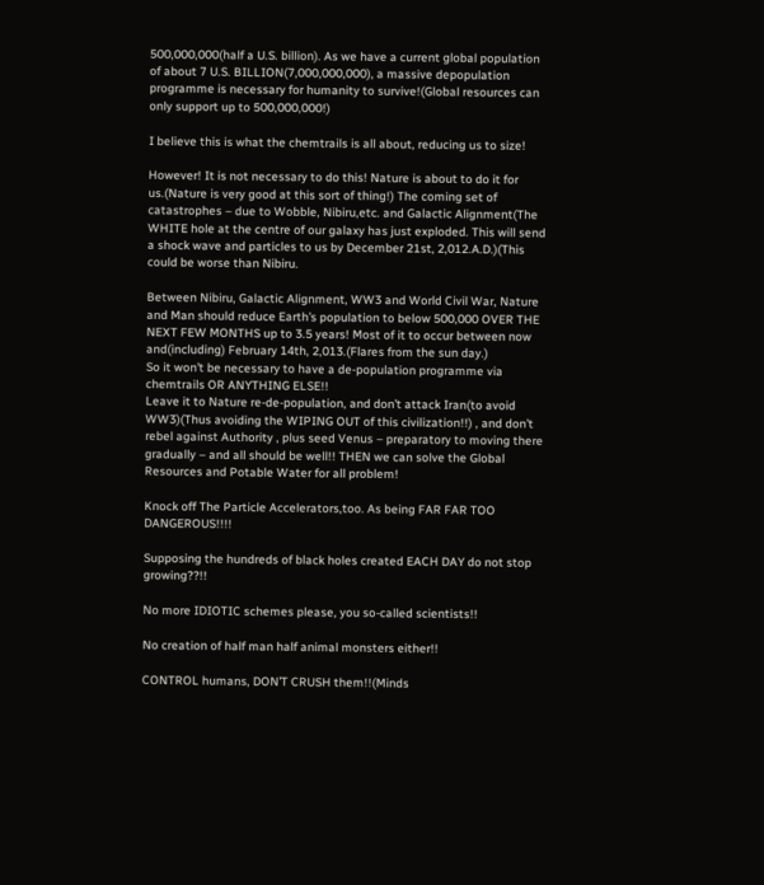500,000,000(half a U.S. billion). As we have a current global population of about 7 U.S. BILLION(7,000,000,000), a massive depopulation programme is necessary for humanity to survive!(Global resources can only support up to 500,000,000!)

I believe this is what the chemtrails is all about, reducing us to size!

However! It is not necessary to do this! Nature is about to do it for us.(Nature is very good at this sort of thing!) The coming set of catastrophes – due to Wobble, Nibiru,etc. and Galactic Alignment(The WHITE hole at the centre of our galaxy has just exploded. This will send a shock wave and particles to us by December 21st, 2,012.A.D.)(This could be worse than Nibiru.

Between Nibiru, Galactic Alignment, WW3 and World Civil War, Nature and Man should reduce Earth’s population to below 500,000 OVER THE NEXT FEW MONTHS up to 3.5 years! Most of it to occur between now and(including) February 14th, 2,013.(Flares from the sun day.)
So it won’t be necessary to have a de-population programme via chemtrails OR ANYTHING ELSE!!
Leave it to Nature re-de-population, and don’t attack Iran(to avoid WW3)(Thus avoiding the WIPING OUT of this civilization!!) , and don’t rebel against Authority , plus seed Venus – preparatory to moving there gradually – and all should be well!! THEN we can solve the Global Resources and Potable Water for all problem!

Knock off The Particle Accelerators,too. As being FAR FAR TOO DANGEROUS!!!!

Supposing the hundreds of black holes created EACH DAY do not stop growing??!!

No more IDIOTIC schemes please, you so-called scientists!!

No creation of half man half animal monsters either!!

CONTROL humans, DON’T CRUSH them!!(Minds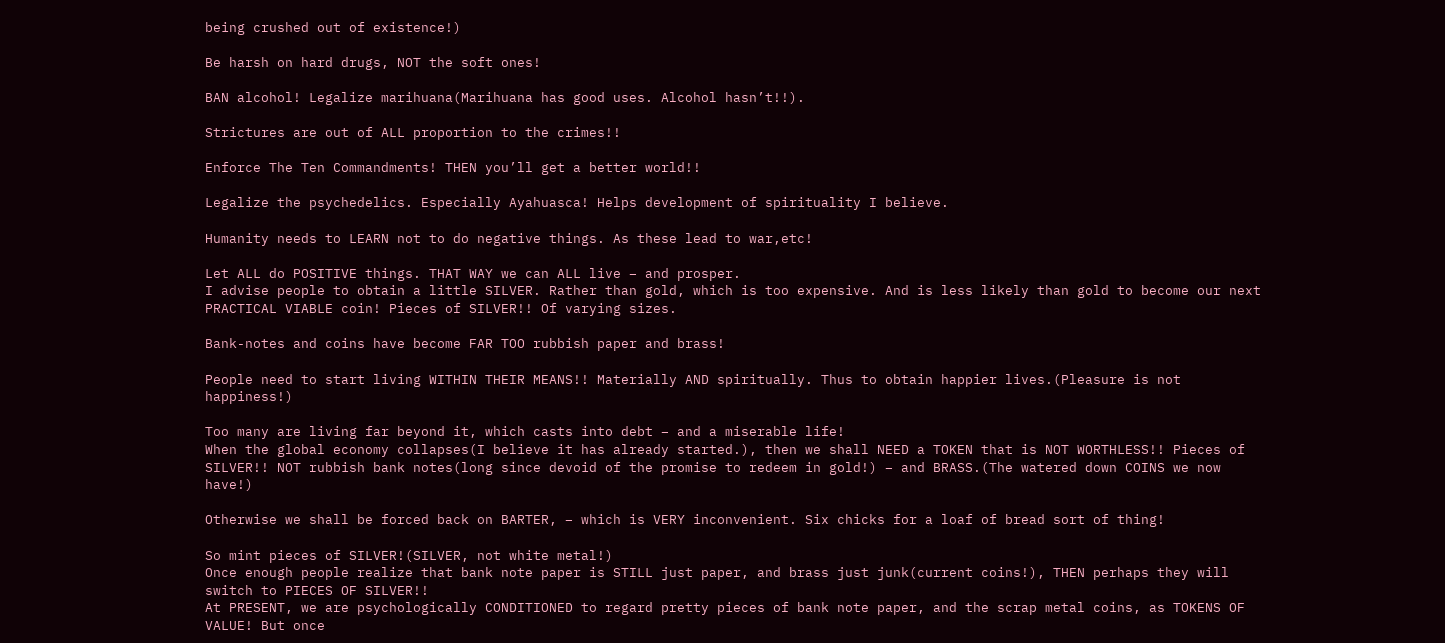being crushed out of existence!)

Be harsh on hard drugs, NOT the soft ones!

BAN alcohol! Legalize marihuana(Marihuana has good uses. Alcohol hasn’t!!).

Strictures are out of ALL proportion to the crimes!!

Enforce The Ten Commandments! THEN you’ll get a better world!!

Legalize the psychedelics. Especially Ayahuasca! Helps development of spirituality I believe.

Humanity needs to LEARN not to do negative things. As these lead to war,etc!

Let ALL do POSITIVE things. THAT WAY we can ALL live – and prosper.
I advise people to obtain a little SILVER. Rather than gold, which is too expensive. And is less likely than gold to become our next PRACTICAL VIABLE coin! Pieces of SILVER!! Of varying sizes.

Bank-notes and coins have become FAR TOO rubbish paper and brass!

People need to start living WITHIN THEIR MEANS!! Materially AND spiritually. Thus to obtain happier lives.(Pleasure is not happiness!)

Too many are living far beyond it, which casts into debt – and a miserable life!
When the global economy collapses(I believe it has already started.), then we shall NEED a TOKEN that is NOT WORTHLESS!! Pieces of SILVER!! NOT rubbish bank notes(long since devoid of the promise to redeem in gold!) – and BRASS.(The watered down COINS we now have!)

Otherwise we shall be forced back on BARTER, – which is VERY inconvenient. Six chicks for a loaf of bread sort of thing!

So mint pieces of SILVER!(SILVER, not white metal!)
Once enough people realize that bank note paper is STILL just paper, and brass just junk(current coins!), THEN perhaps they will switch to PIECES OF SILVER!!
At PRESENT, we are psychologically CONDITIONED to regard pretty pieces of bank note paper, and the scrap metal coins, as TOKENS OF VALUE! But once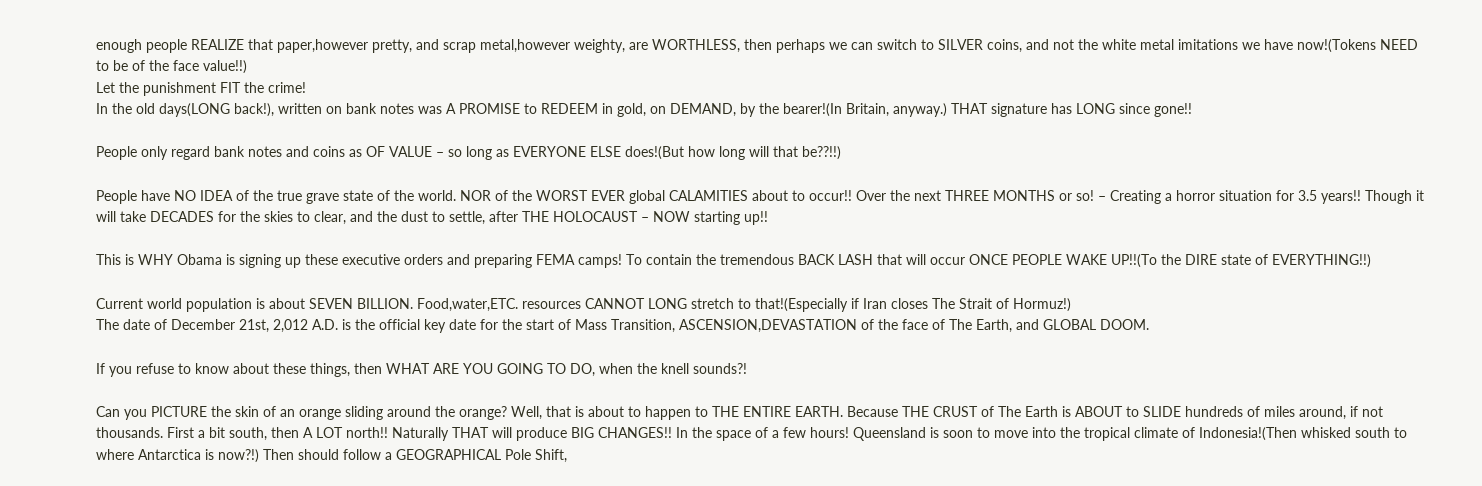enough people REALIZE that paper,however pretty, and scrap metal,however weighty, are WORTHLESS, then perhaps we can switch to SILVER coins, and not the white metal imitations we have now!(Tokens NEED to be of the face value!!)
Let the punishment FIT the crime!
In the old days(LONG back!), written on bank notes was A PROMISE to REDEEM in gold, on DEMAND, by the bearer!(In Britain, anyway.) THAT signature has LONG since gone!!

People only regard bank notes and coins as OF VALUE – so long as EVERYONE ELSE does!(But how long will that be??!!)

People have NO IDEA of the true grave state of the world. NOR of the WORST EVER global CALAMITIES about to occur!! Over the next THREE MONTHS or so! – Creating a horror situation for 3.5 years!! Though it will take DECADES for the skies to clear, and the dust to settle, after THE HOLOCAUST – NOW starting up!!

This is WHY Obama is signing up these executive orders and preparing FEMA camps! To contain the tremendous BACK LASH that will occur ONCE PEOPLE WAKE UP!!(To the DIRE state of EVERYTHING!!)

Current world population is about SEVEN BILLION. Food,water,ETC. resources CANNOT LONG stretch to that!(Especially if Iran closes The Strait of Hormuz!)
The date of December 21st, 2,012 A.D. is the official key date for the start of Mass Transition, ASCENSION,DEVASTATION of the face of The Earth, and GLOBAL DOOM.

If you refuse to know about these things, then WHAT ARE YOU GOING TO DO, when the knell sounds?!

Can you PICTURE the skin of an orange sliding around the orange? Well, that is about to happen to THE ENTIRE EARTH. Because THE CRUST of The Earth is ABOUT to SLIDE hundreds of miles around, if not thousands. First a bit south, then A LOT north!! Naturally THAT will produce BIG CHANGES!! In the space of a few hours! Queensland is soon to move into the tropical climate of Indonesia!(Then whisked south to where Antarctica is now?!) Then should follow a GEOGRAPHICAL Pole Shift,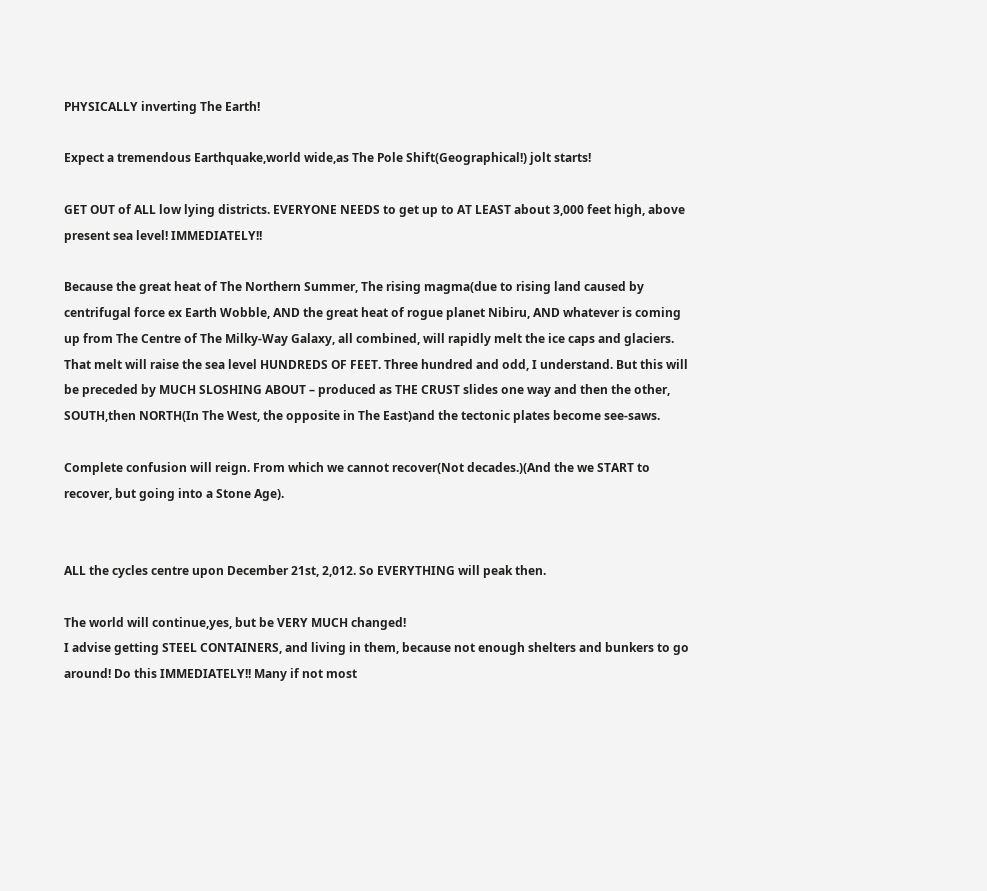PHYSICALLY inverting The Earth!

Expect a tremendous Earthquake,world wide,as The Pole Shift(Geographical!) jolt starts!

GET OUT of ALL low lying districts. EVERYONE NEEDS to get up to AT LEAST about 3,000 feet high, above present sea level! IMMEDIATELY!!

Because the great heat of The Northern Summer, The rising magma(due to rising land caused by centrifugal force ex Earth Wobble, AND the great heat of rogue planet Nibiru, AND whatever is coming up from The Centre of The Milky-Way Galaxy, all combined, will rapidly melt the ice caps and glaciers. That melt will raise the sea level HUNDREDS OF FEET. Three hundred and odd, I understand. But this will be preceded by MUCH SLOSHING ABOUT – produced as THE CRUST slides one way and then the other, SOUTH,then NORTH(In The West, the opposite in The East)and the tectonic plates become see-saws.

Complete confusion will reign. From which we cannot recover(Not decades.)(And the we START to recover, but going into a Stone Age).


ALL the cycles centre upon December 21st, 2,012. So EVERYTHING will peak then.

The world will continue,yes, but be VERY MUCH changed!
I advise getting STEEL CONTAINERS, and living in them, because not enough shelters and bunkers to go around! Do this IMMEDIATELY!! Many if not most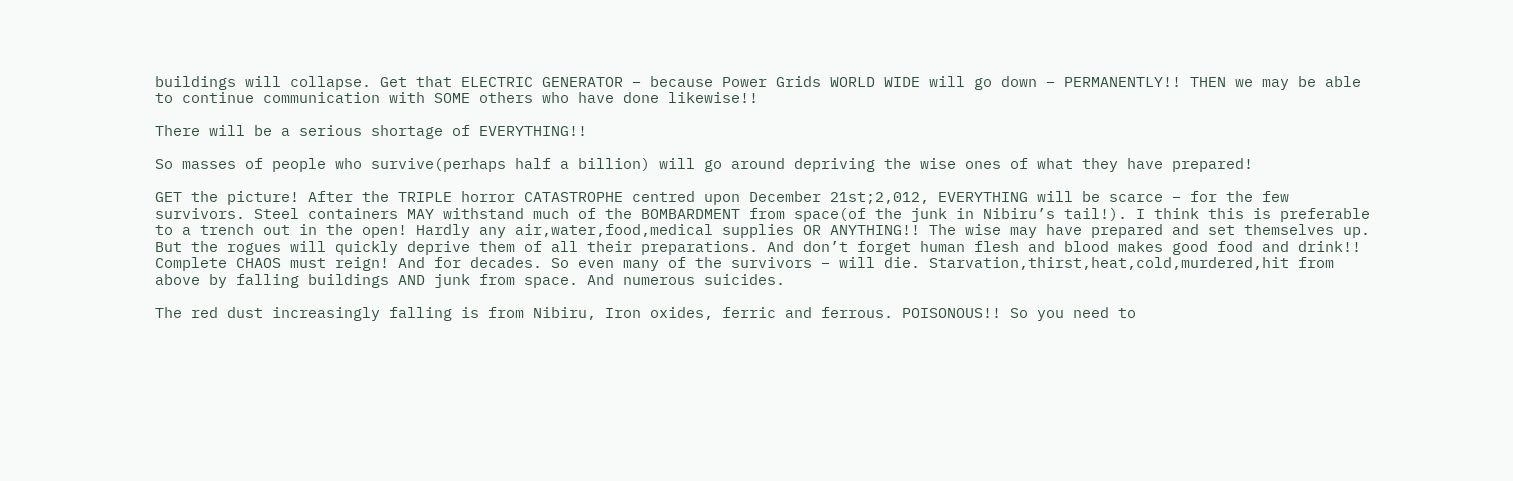buildings will collapse. Get that ELECTRIC GENERATOR – because Power Grids WORLD WIDE will go down – PERMANENTLY!! THEN we may be able to continue communication with SOME others who have done likewise!!

There will be a serious shortage of EVERYTHING!!

So masses of people who survive(perhaps half a billion) will go around depriving the wise ones of what they have prepared!

GET the picture! After the TRIPLE horror CATASTROPHE centred upon December 21st;2,012, EVERYTHING will be scarce – for the few survivors. Steel containers MAY withstand much of the BOMBARDMENT from space(of the junk in Nibiru’s tail!). I think this is preferable to a trench out in the open! Hardly any air,water,food,medical supplies OR ANYTHING!! The wise may have prepared and set themselves up. But the rogues will quickly deprive them of all their preparations. And don’t forget human flesh and blood makes good food and drink!! Complete CHAOS must reign! And for decades. So even many of the survivors – will die. Starvation,thirst,heat,cold,murdered,hit from above by falling buildings AND junk from space. And numerous suicides.

The red dust increasingly falling is from Nibiru, Iron oxides, ferric and ferrous. POISONOUS!! So you need to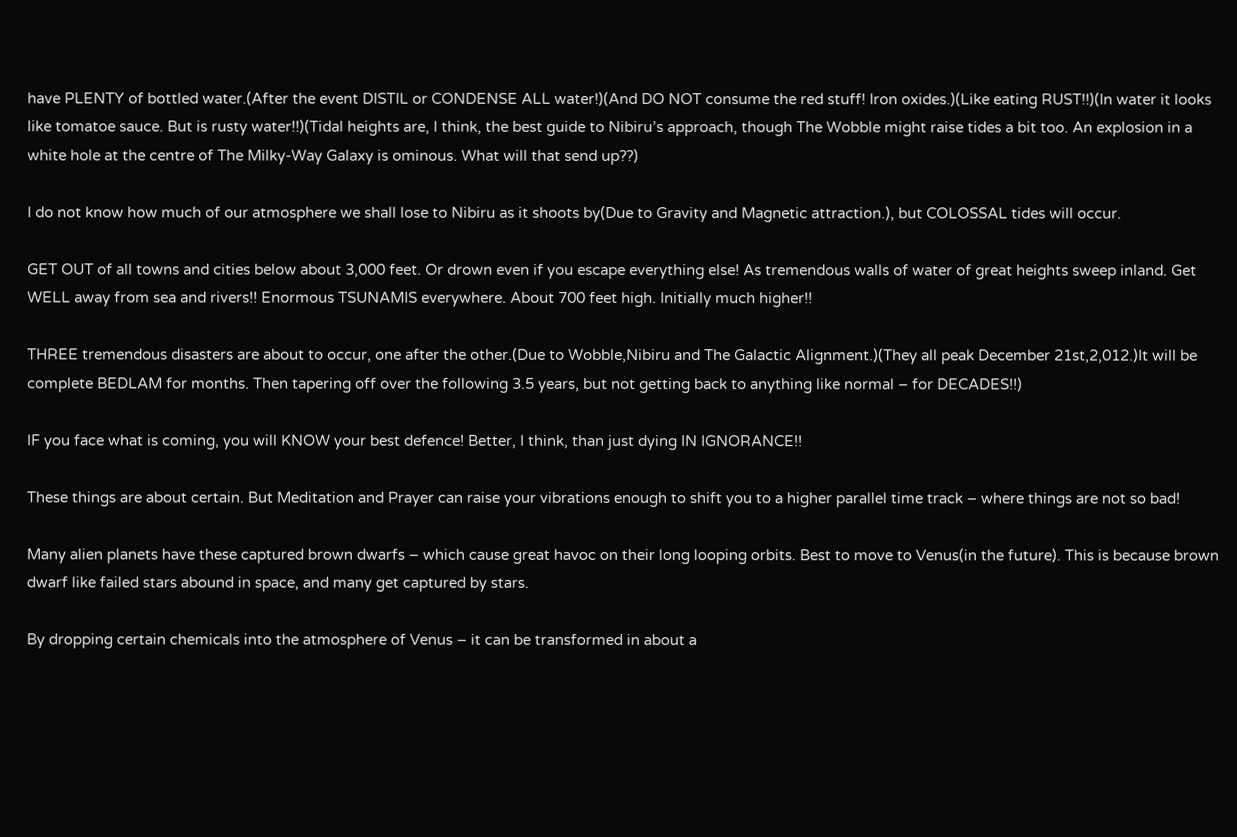have PLENTY of bottled water.(After the event DISTIL or CONDENSE ALL water!)(And DO NOT consume the red stuff! Iron oxides.)(Like eating RUST!!)(In water it looks like tomatoe sauce. But is rusty water!!)(Tidal heights are, I think, the best guide to Nibiru’s approach, though The Wobble might raise tides a bit too. An explosion in a white hole at the centre of The Milky-Way Galaxy is ominous. What will that send up??)

I do not know how much of our atmosphere we shall lose to Nibiru as it shoots by(Due to Gravity and Magnetic attraction.), but COLOSSAL tides will occur.

GET OUT of all towns and cities below about 3,000 feet. Or drown even if you escape everything else! As tremendous walls of water of great heights sweep inland. Get WELL away from sea and rivers!! Enormous TSUNAMIS everywhere. About 700 feet high. Initially much higher!!

THREE tremendous disasters are about to occur, one after the other.(Due to Wobble,Nibiru and The Galactic Alignment.)(They all peak December 21st,2,012.)It will be complete BEDLAM for months. Then tapering off over the following 3.5 years, but not getting back to anything like normal – for DECADES!!)

IF you face what is coming, you will KNOW your best defence! Better, I think, than just dying IN IGNORANCE!!

These things are about certain. But Meditation and Prayer can raise your vibrations enough to shift you to a higher parallel time track – where things are not so bad!

Many alien planets have these captured brown dwarfs – which cause great havoc on their long looping orbits. Best to move to Venus(in the future). This is because brown dwarf like failed stars abound in space, and many get captured by stars.

By dropping certain chemicals into the atmosphere of Venus – it can be transformed in about a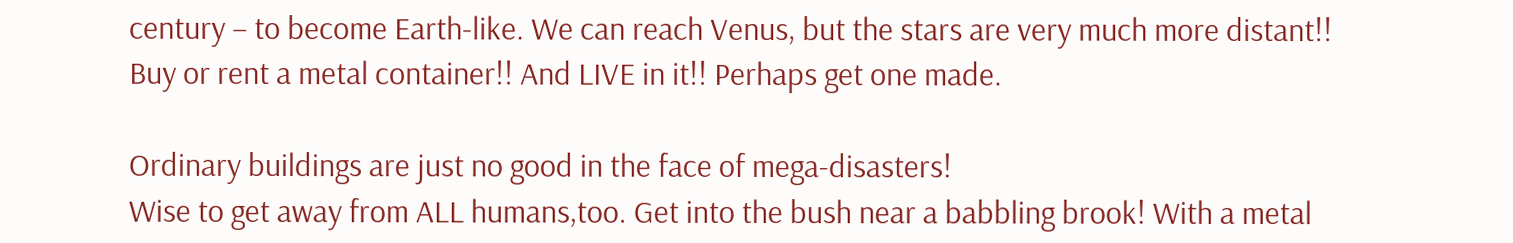century – to become Earth-like. We can reach Venus, but the stars are very much more distant!!
Buy or rent a metal container!! And LIVE in it!! Perhaps get one made.

Ordinary buildings are just no good in the face of mega-disasters!
Wise to get away from ALL humans,too. Get into the bush near a babbling brook! With a metal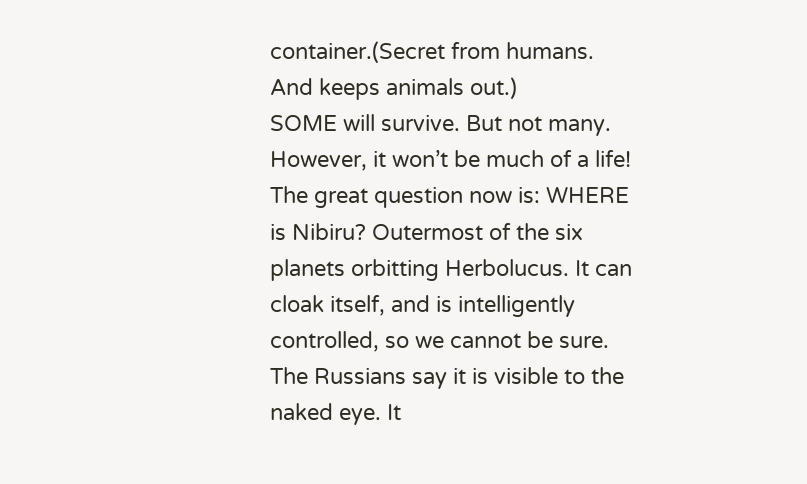container.(Secret from humans. And keeps animals out.)
SOME will survive. But not many. However, it won’t be much of a life!
The great question now is: WHERE is Nibiru? Outermost of the six planets orbitting Herbolucus. It can cloak itself, and is intelligently controlled, so we cannot be sure. The Russians say it is visible to the naked eye. It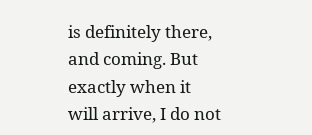is definitely there, and coming. But exactly when it will arrive, I do not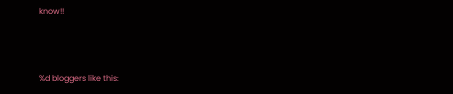know!!



%d bloggers like this: